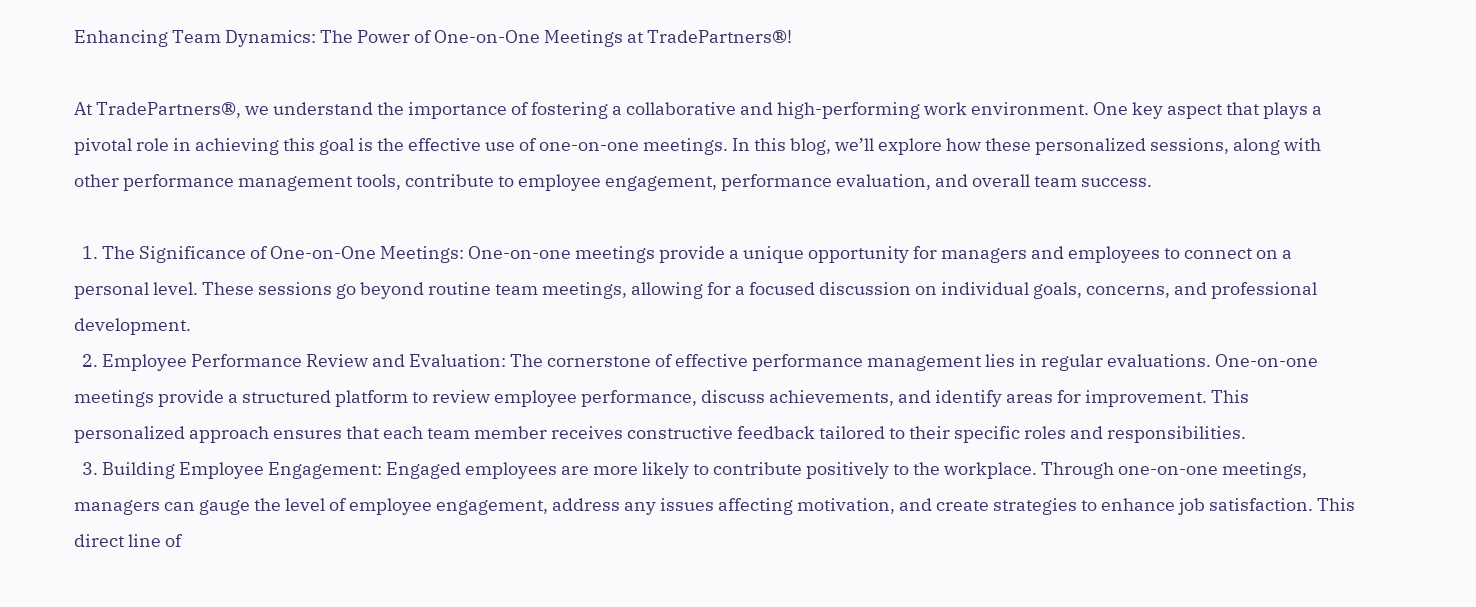Enhancing Team Dynamics: The Power of One-on-One Meetings at TradePartners®!

At TradePartners®, we understand the importance of fostering a collaborative and high-performing work environment. One key aspect that plays a pivotal role in achieving this goal is the effective use of one-on-one meetings. In this blog, we’ll explore how these personalized sessions, along with other performance management tools, contribute to employee engagement, performance evaluation, and overall team success.

  1. The Significance of One-on-One Meetings: One-on-one meetings provide a unique opportunity for managers and employees to connect on a personal level. These sessions go beyond routine team meetings, allowing for a focused discussion on individual goals, concerns, and professional development.
  2. Employee Performance Review and Evaluation: The cornerstone of effective performance management lies in regular evaluations. One-on-one meetings provide a structured platform to review employee performance, discuss achievements, and identify areas for improvement. This personalized approach ensures that each team member receives constructive feedback tailored to their specific roles and responsibilities.
  3. Building Employee Engagement: Engaged employees are more likely to contribute positively to the workplace. Through one-on-one meetings, managers can gauge the level of employee engagement, address any issues affecting motivation, and create strategies to enhance job satisfaction. This direct line of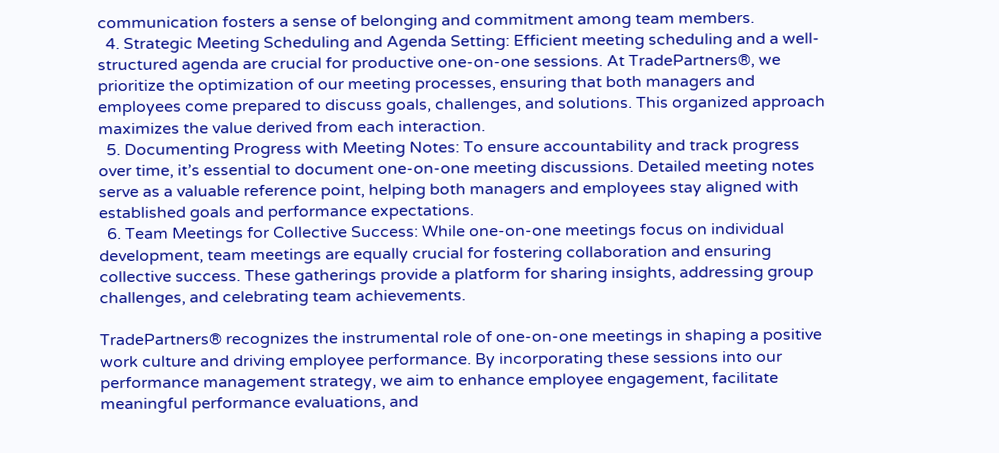communication fosters a sense of belonging and commitment among team members.
  4. Strategic Meeting Scheduling and Agenda Setting: Efficient meeting scheduling and a well-structured agenda are crucial for productive one-on-one sessions. At TradePartners®, we prioritize the optimization of our meeting processes, ensuring that both managers and employees come prepared to discuss goals, challenges, and solutions. This organized approach maximizes the value derived from each interaction.
  5. Documenting Progress with Meeting Notes: To ensure accountability and track progress over time, it’s essential to document one-on-one meeting discussions. Detailed meeting notes serve as a valuable reference point, helping both managers and employees stay aligned with established goals and performance expectations.
  6. Team Meetings for Collective Success: While one-on-one meetings focus on individual development, team meetings are equally crucial for fostering collaboration and ensuring collective success. These gatherings provide a platform for sharing insights, addressing group challenges, and celebrating team achievements.

TradePartners® recognizes the instrumental role of one-on-one meetings in shaping a positive work culture and driving employee performance. By incorporating these sessions into our performance management strategy, we aim to enhance employee engagement, facilitate meaningful performance evaluations, and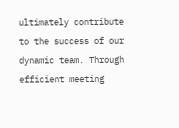ultimately contribute to the success of our dynamic team. Through efficient meeting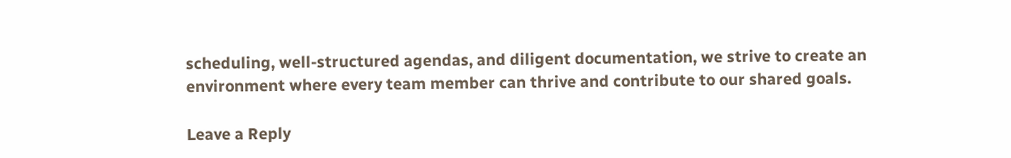scheduling, well-structured agendas, and diligent documentation, we strive to create an environment where every team member can thrive and contribute to our shared goals.

Leave a Reply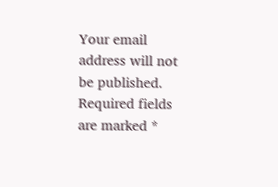Your email address will not be published. Required fields are marked *